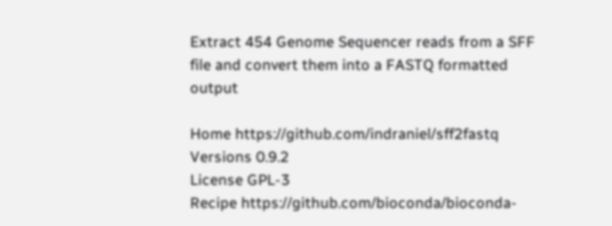Extract 454 Genome Sequencer reads from a SFF file and convert them into a FASTQ formatted output

Home https://github.com/indraniel/sff2fastq
Versions 0.9.2
License GPL-3
Recipe https://github.com/bioconda/bioconda-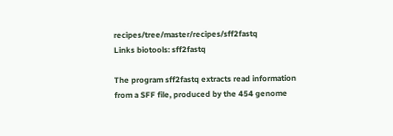recipes/tree/master/recipes/sff2fastq
Links biotools: sff2fastq

The program sff2fastq extracts read information from a SFF file, produced by the 454 genome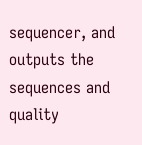sequencer, and outputs the sequences and quality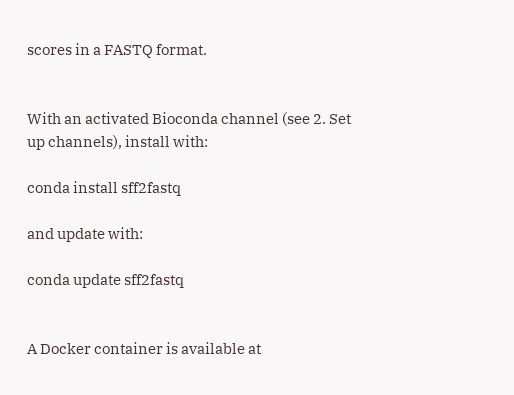scores in a FASTQ format.


With an activated Bioconda channel (see 2. Set up channels), install with:

conda install sff2fastq

and update with:

conda update sff2fastq


A Docker container is available at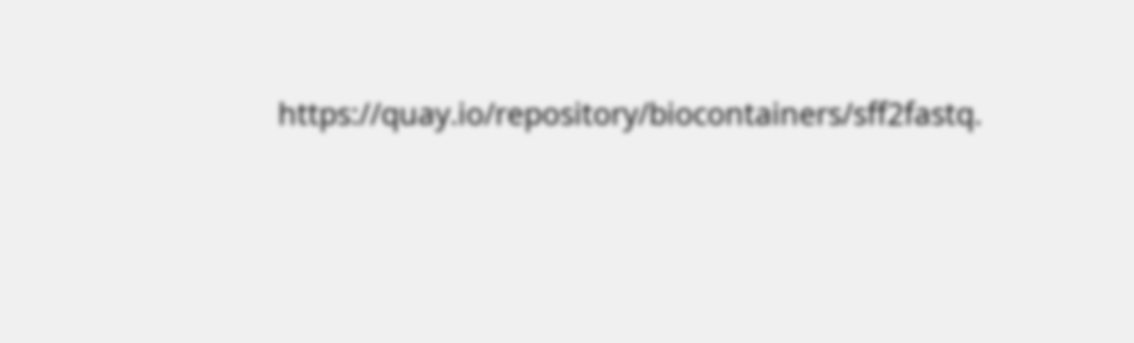https://quay.io/repository/biocontainers/sff2fastq.